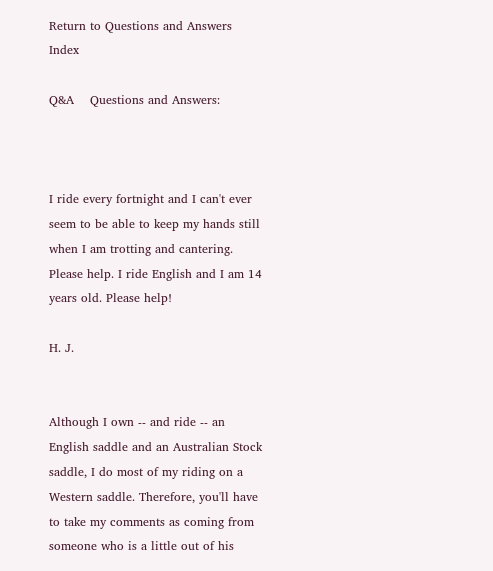Return to Questions and Answers Index

Q&A    Questions and Answers:



I ride every fortnight and I can't ever seem to be able to keep my hands still when I am trotting and cantering. Please help. I ride English and I am 14 years old. Please help!

H. J.


Although I own -- and ride -- an English saddle and an Australian Stock saddle, I do most of my riding on a Western saddle. Therefore, you'll have to take my comments as coming from someone who is a little out of his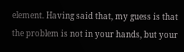element. Having said that, my guess is that the problem is not in your hands, but your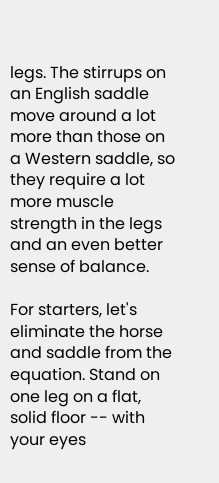legs. The stirrups on an English saddle move around a lot more than those on a Western saddle, so they require a lot more muscle strength in the legs and an even better sense of balance.

For starters, let's eliminate the horse and saddle from the equation. Stand on one leg on a flat, solid floor -- with your eyes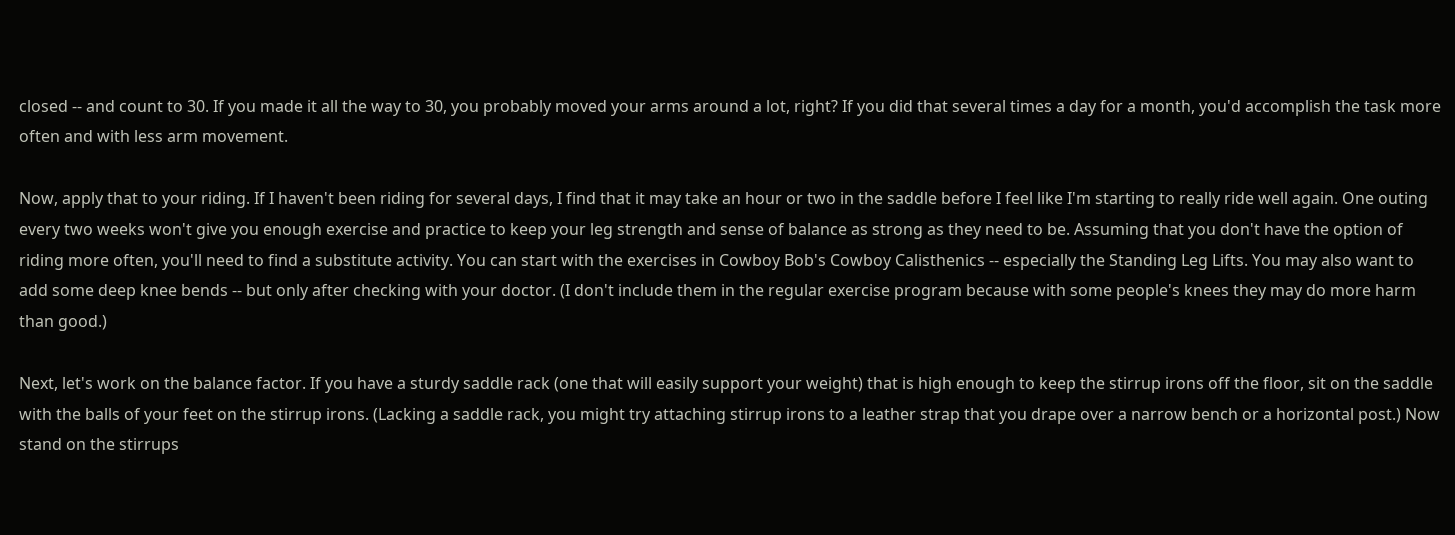closed -- and count to 30. If you made it all the way to 30, you probably moved your arms around a lot, right? If you did that several times a day for a month, you'd accomplish the task more often and with less arm movement.

Now, apply that to your riding. If I haven't been riding for several days, I find that it may take an hour or two in the saddle before I feel like I'm starting to really ride well again. One outing every two weeks won't give you enough exercise and practice to keep your leg strength and sense of balance as strong as they need to be. Assuming that you don't have the option of riding more often, you'll need to find a substitute activity. You can start with the exercises in Cowboy Bob's Cowboy Calisthenics -- especially the Standing Leg Lifts. You may also want to add some deep knee bends -- but only after checking with your doctor. (I don't include them in the regular exercise program because with some people's knees they may do more harm than good.)

Next, let's work on the balance factor. If you have a sturdy saddle rack (one that will easily support your weight) that is high enough to keep the stirrup irons off the floor, sit on the saddle with the balls of your feet on the stirrup irons. (Lacking a saddle rack, you might try attaching stirrup irons to a leather strap that you drape over a narrow bench or a horizontal post.) Now stand on the stirrups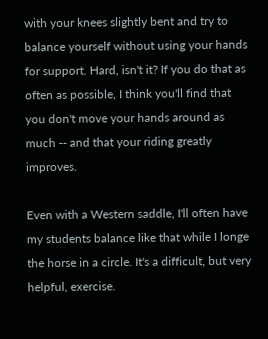with your knees slightly bent and try to balance yourself without using your hands for support. Hard, isn't it? If you do that as often as possible, I think you'll find that you don't move your hands around as much -- and that your riding greatly improves.

Even with a Western saddle, I'll often have my students balance like that while I longe the horse in a circle. It's a difficult, but very helpful, exercise.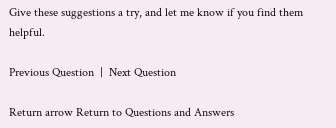Give these suggestions a try, and let me know if you find them helpful.

Previous Question  |  Next Question

Return arrow Return to Questions and Answers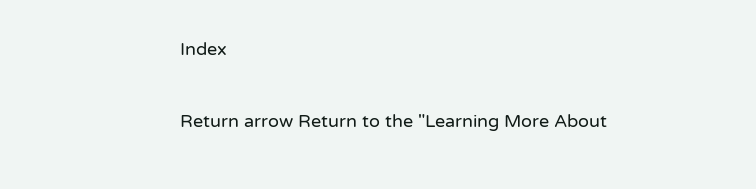Index

Return arrow Return to the "Learning More About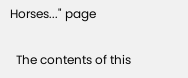Horses..." page

  The contents of this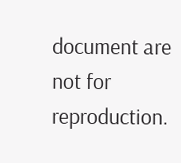document are not for reproduction.